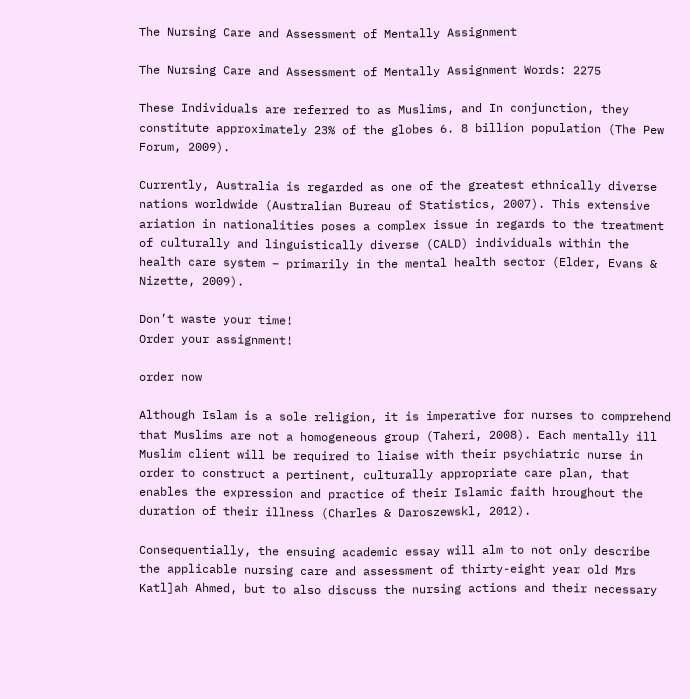The Nursing Care and Assessment of Mentally Assignment

The Nursing Care and Assessment of Mentally Assignment Words: 2275

These Individuals are referred to as Muslims, and In conjunction, they constitute approximately 23% of the globes 6. 8 billion population (The Pew Forum, 2009).

Currently, Australia is regarded as one of the greatest ethnically diverse nations worldwide (Australian Bureau of Statistics, 2007). This extensive ariation in nationalities poses a complex issue in regards to the treatment of culturally and linguistically diverse (CALD) individuals within the health care system – primarily in the mental health sector (Elder, Evans & Nizette, 2009).

Don’t waste your time!
Order your assignment!

order now

Although Islam is a sole religion, it is imperative for nurses to comprehend that Muslims are not a homogeneous group (Taheri, 2008). Each mentally ill Muslim client will be required to liaise with their psychiatric nurse in order to construct a pertinent, culturally appropriate care plan, that enables the expression and practice of their Islamic faith hroughout the duration of their illness (Charles & Daroszewskl, 2012).

Consequentially, the ensuing academic essay will alm to not only describe the applicable nursing care and assessment of thirty-eight year old Mrs Katl]ah Ahmed, but to also discuss the nursing actions and their necessary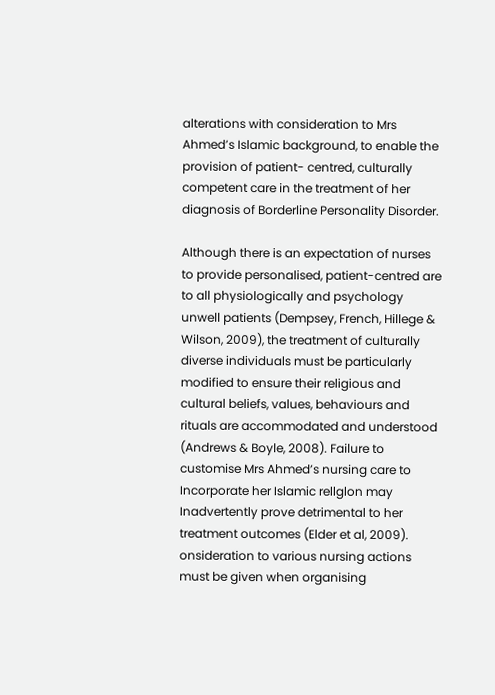alterations with consideration to Mrs Ahmed’s Islamic background, to enable the provision of patient- centred, culturally competent care in the treatment of her diagnosis of Borderline Personality Disorder.

Although there is an expectation of nurses to provide personalised, patient-centred are to all physiologically and psychology unwell patients (Dempsey, French, Hillege & Wilson, 2009), the treatment of culturally diverse individuals must be particularly modified to ensure their religious and cultural beliefs, values, behaviours and rituals are accommodated and understood (Andrews & Boyle, 2008). Failure to customise Mrs Ahmed’s nursing care to Incorporate her Islamic rellglon may Inadvertently prove detrimental to her treatment outcomes (Elder et al, 2009). onsideration to various nursing actions must be given when organising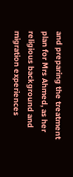and preparing the treatment plan for Mrs Ahmed, as her religious background and migration experiences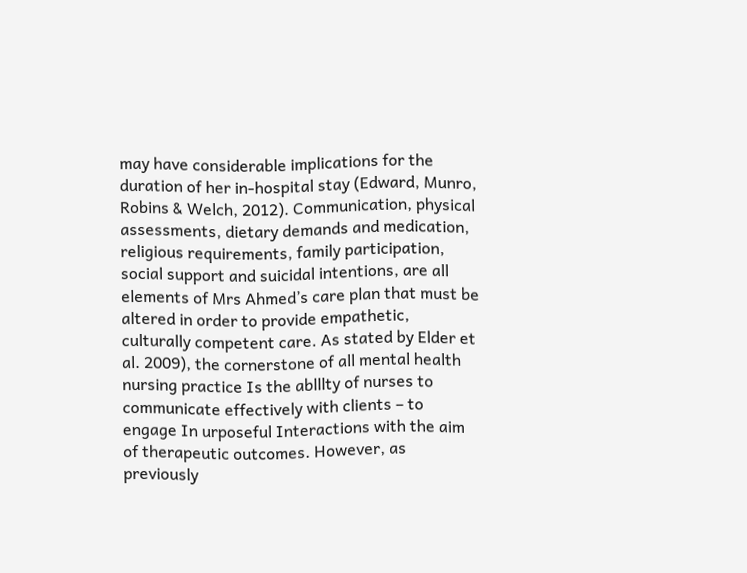may have considerable implications for the duration of her in-hospital stay (Edward, Munro, Robins & Welch, 2012). Communication, physical assessments, dietary demands and medication, religious requirements, family participation, social support and suicidal intentions, are all elements of Mrs Ahmed’s care plan that must be altered in order to provide empathetic, culturally competent care. As stated by Elder et al. 2009), the cornerstone of all mental health nursing practice Is the ablllty of nurses to communicate effectively with clients – to engage In urposeful Interactions with the aim of therapeutic outcomes. However, as previously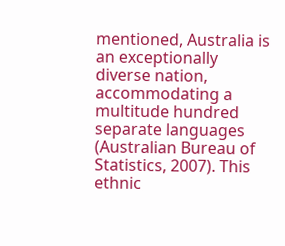mentioned, Australia is an exceptionally diverse nation, accommodating a multitude hundred separate languages (Australian Bureau of Statistics, 2007). This ethnic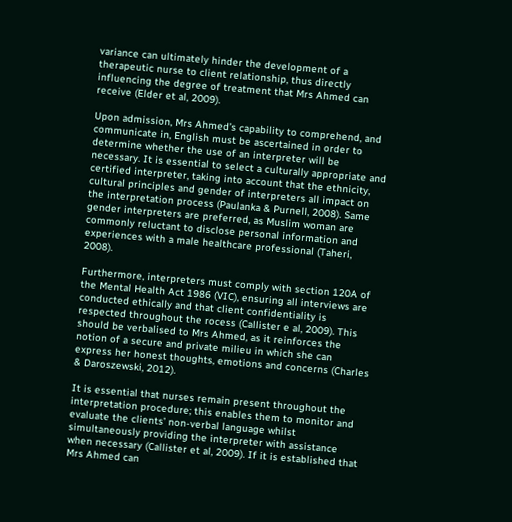variance can ultimately hinder the development of a therapeutic nurse to client relationship, thus directly influencing the degree of treatment that Mrs Ahmed can receive (Elder et al, 2009).

Upon admission, Mrs Ahmed’s capability to comprehend, and communicate in, English must be ascertained in order to determine whether the use of an interpreter will be necessary. It is essential to select a culturally appropriate and certified interpreter, taking into account that the ethnicity, cultural principles and gender of interpreters all impact on the interpretation process (Paulanka & Purnell, 2008). Same gender interpreters are preferred, as Muslim woman are commonly reluctant to disclose personal information and experiences with a male healthcare professional (Taheri, 2008).

Furthermore, interpreters must comply with section 120A of the Mental Health Act 1986 (VIC), ensuring all interviews are conducted ethically and that client confidentiality is respected throughout the rocess (Callister e al, 2009). This should be verbalised to Mrs Ahmed, as it reinforces the notion of a secure and private milieu in which she can express her honest thoughts, emotions and concerns (Charles & Daroszewski, 2012).

It is essential that nurses remain present throughout the interpretation procedure; this enables them to monitor and evaluate the clients’ non-verbal language whilst simultaneously providing the interpreter with assistance when necessary (Callister et al, 2009). If it is established that Mrs Ahmed can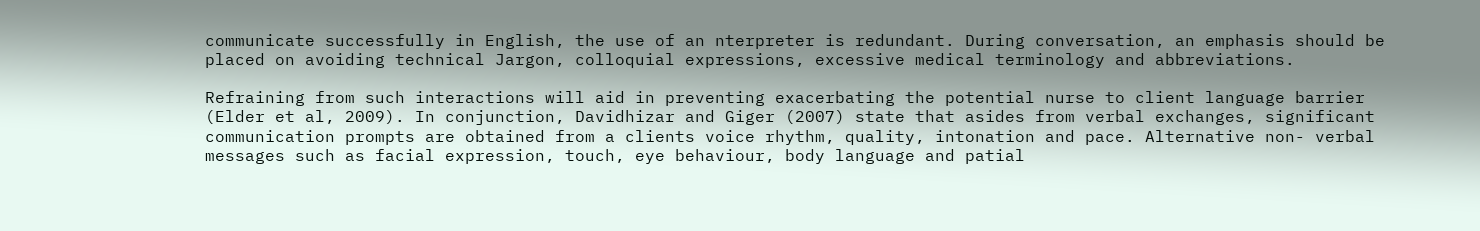communicate successfully in English, the use of an nterpreter is redundant. During conversation, an emphasis should be placed on avoiding technical Jargon, colloquial expressions, excessive medical terminology and abbreviations.

Refraining from such interactions will aid in preventing exacerbating the potential nurse to client language barrier (Elder et al, 2009). In conjunction, Davidhizar and Giger (2007) state that asides from verbal exchanges, significant communication prompts are obtained from a clients voice rhythm, quality, intonation and pace. Alternative non- verbal messages such as facial expression, touch, eye behaviour, body language and patial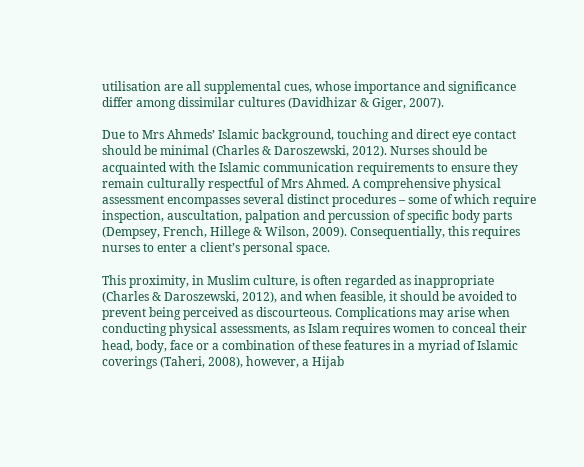utilisation are all supplemental cues, whose importance and significance differ among dissimilar cultures (Davidhizar & Giger, 2007).

Due to Mrs Ahmeds’ Islamic background, touching and direct eye contact should be minimal (Charles & Daroszewski, 2012). Nurses should be acquainted with the Islamic communication requirements to ensure they remain culturally respectful of Mrs Ahmed. A comprehensive physical assessment encompasses several distinct procedures – some of which require inspection, auscultation, palpation and percussion of specific body parts (Dempsey, French, Hillege & Wilson, 2009). Consequentially, this requires nurses to enter a client’s personal space.

This proximity, in Muslim culture, is often regarded as inappropriate (Charles & Daroszewski, 2012), and when feasible, it should be avoided to prevent being perceived as discourteous. Complications may arise when conducting physical assessments, as Islam requires women to conceal their head, body, face or a combination of these features in a myriad of Islamic coverings (Taheri, 2008), however, a Hijab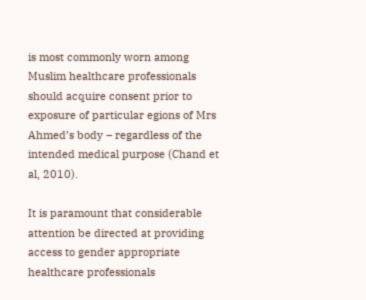is most commonly worn among Muslim healthcare professionals should acquire consent prior to exposure of particular egions of Mrs Ahmed’s body – regardless of the intended medical purpose (Chand et al, 2010).

It is paramount that considerable attention be directed at providing access to gender appropriate healthcare professionals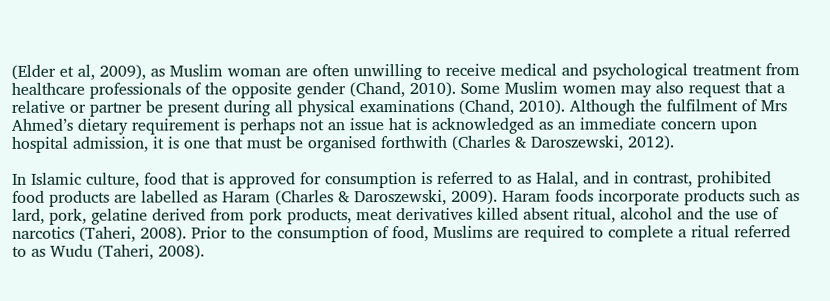(Elder et al, 2009), as Muslim woman are often unwilling to receive medical and psychological treatment from healthcare professionals of the opposite gender (Chand, 2010). Some Muslim women may also request that a relative or partner be present during all physical examinations (Chand, 2010). Although the fulfilment of Mrs Ahmed’s dietary requirement is perhaps not an issue hat is acknowledged as an immediate concern upon hospital admission, it is one that must be organised forthwith (Charles & Daroszewski, 2012).

In Islamic culture, food that is approved for consumption is referred to as Halal, and in contrast, prohibited food products are labelled as Haram (Charles & Daroszewski, 2009). Haram foods incorporate products such as lard, pork, gelatine derived from pork products, meat derivatives killed absent ritual, alcohol and the use of narcotics (Taheri, 2008). Prior to the consumption of food, Muslims are required to complete a ritual referred to as Wudu (Taheri, 2008).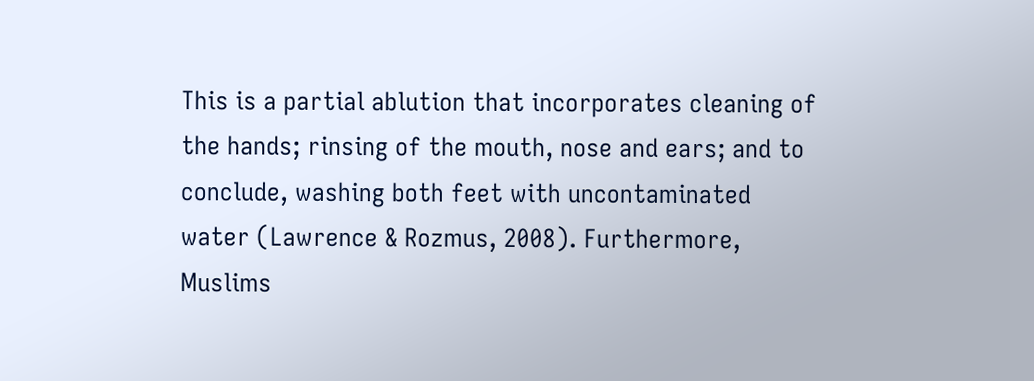This is a partial ablution that incorporates cleaning of the hands; rinsing of the mouth, nose and ears; and to conclude, washing both feet with uncontaminated water (Lawrence & Rozmus, 2008). Furthermore, Muslims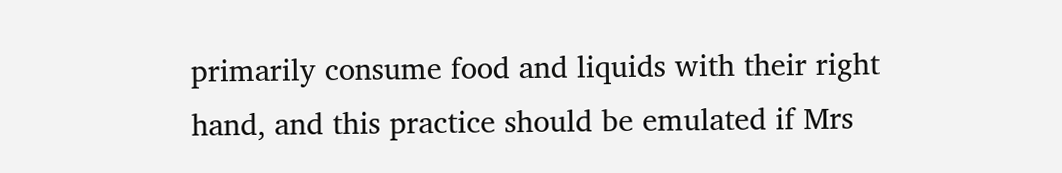primarily consume food and liquids with their right hand, and this practice should be emulated if Mrs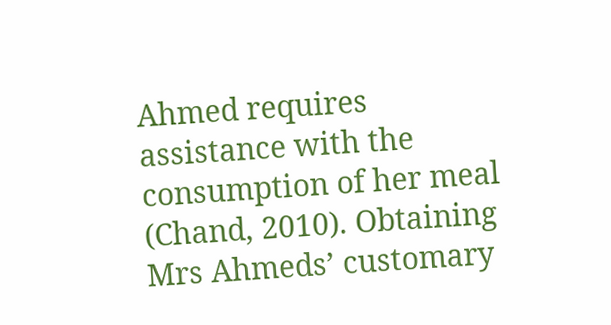Ahmed requires assistance with the consumption of her meal (Chand, 2010). Obtaining Mrs Ahmeds’ customary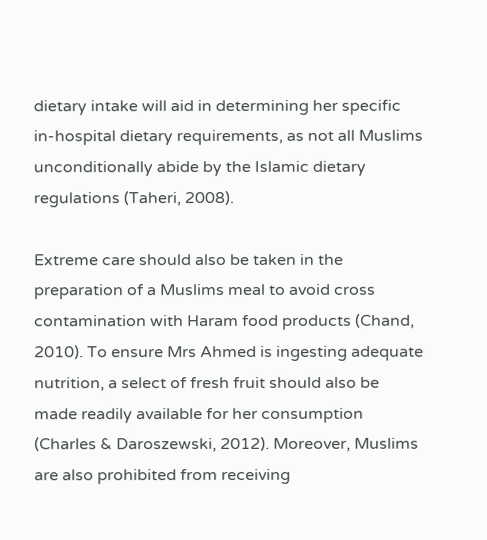dietary intake will aid in determining her specific in-hospital dietary requirements, as not all Muslims unconditionally abide by the Islamic dietary regulations (Taheri, 2008).

Extreme care should also be taken in the preparation of a Muslims meal to avoid cross contamination with Haram food products (Chand, 2010). To ensure Mrs Ahmed is ingesting adequate nutrition, a select of fresh fruit should also be made readily available for her consumption (Charles & Daroszewski, 2012). Moreover, Muslims are also prohibited from receiving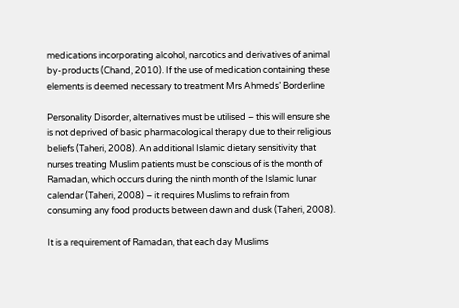medications incorporating alcohol, narcotics and derivatives of animal by-products (Chand, 2010). If the use of medication containing these elements is deemed necessary to treatment Mrs Ahmeds’ Borderline

Personality Disorder, alternatives must be utilised – this will ensure she is not deprived of basic pharmacological therapy due to their religious beliefs (Taheri, 2008). An additional Islamic dietary sensitivity that nurses treating Muslim patients must be conscious of is the month of Ramadan, which occurs during the ninth month of the Islamic lunar calendar (Taheri, 2008) – it requires Muslims to refrain from consuming any food products between dawn and dusk (Taheri, 2008).

It is a requirement of Ramadan, that each day Muslims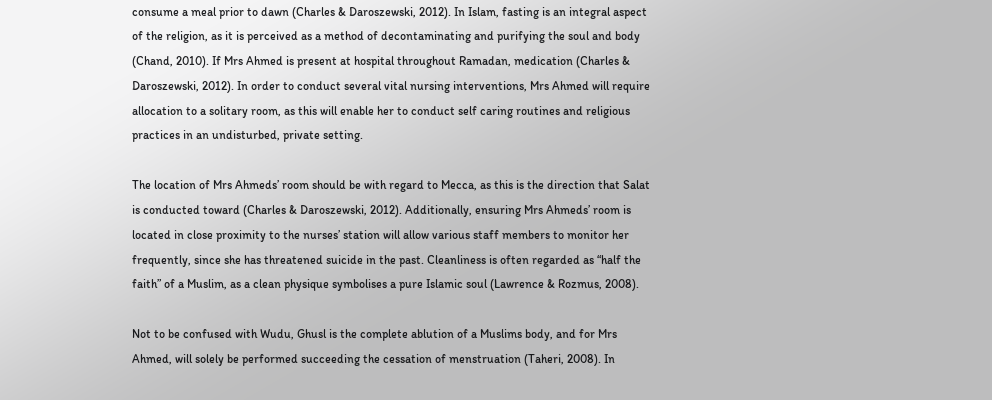consume a meal prior to dawn (Charles & Daroszewski, 2012). In Islam, fasting is an integral aspect of the religion, as it is perceived as a method of decontaminating and purifying the soul and body (Chand, 2010). If Mrs Ahmed is present at hospital throughout Ramadan, medication (Charles & Daroszewski, 2012). In order to conduct several vital nursing interventions, Mrs Ahmed will require allocation to a solitary room, as this will enable her to conduct self caring routines and religious practices in an undisturbed, private setting.

The location of Mrs Ahmeds’ room should be with regard to Mecca, as this is the direction that Salat is conducted toward (Charles & Daroszewski, 2012). Additionally, ensuring Mrs Ahmeds’ room is located in close proximity to the nurses’ station will allow various staff members to monitor her frequently, since she has threatened suicide in the past. Cleanliness is often regarded as “half the faith” of a Muslim, as a clean physique symbolises a pure Islamic soul (Lawrence & Rozmus, 2008).

Not to be confused with Wudu, Ghusl is the complete ablution of a Muslims body, and for Mrs Ahmed, will solely be performed succeeding the cessation of menstruation (Taheri, 2008). In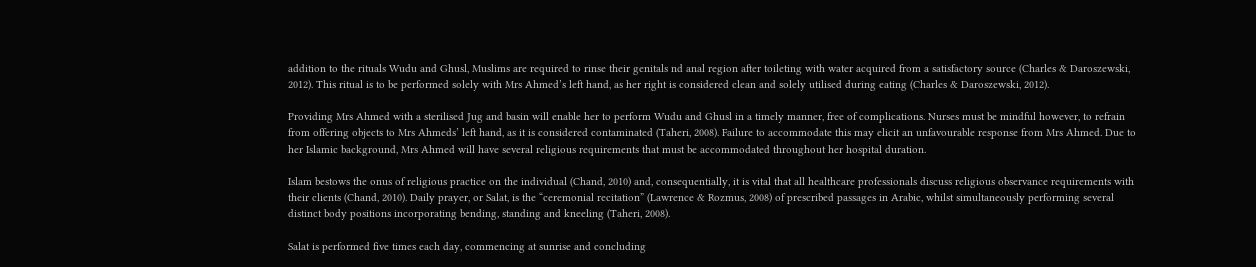addition to the rituals Wudu and Ghusl, Muslims are required to rinse their genitals nd anal region after toileting with water acquired from a satisfactory source (Charles & Daroszewski, 2012). This ritual is to be performed solely with Mrs Ahmed’s left hand, as her right is considered clean and solely utilised during eating (Charles & Daroszewski, 2012).

Providing Mrs Ahmed with a sterilised Jug and basin will enable her to perform Wudu and Ghusl in a timely manner, free of complications. Nurses must be mindful however, to refrain from offering objects to Mrs Ahmeds’ left hand, as it is considered contaminated (Taheri, 2008). Failure to accommodate this may elicit an unfavourable response from Mrs Ahmed. Due to her Islamic background, Mrs Ahmed will have several religious requirements that must be accommodated throughout her hospital duration.

Islam bestows the onus of religious practice on the individual (Chand, 2010) and, consequentially, it is vital that all healthcare professionals discuss religious observance requirements with their clients (Chand, 2010). Daily prayer, or Salat, is the “ceremonial recitation” (Lawrence & Rozmus, 2008) of prescribed passages in Arabic, whilst simultaneously performing several distinct body positions incorporating bending, standing and kneeling (Taheri, 2008).

Salat is performed five times each day, commencing at sunrise and concluding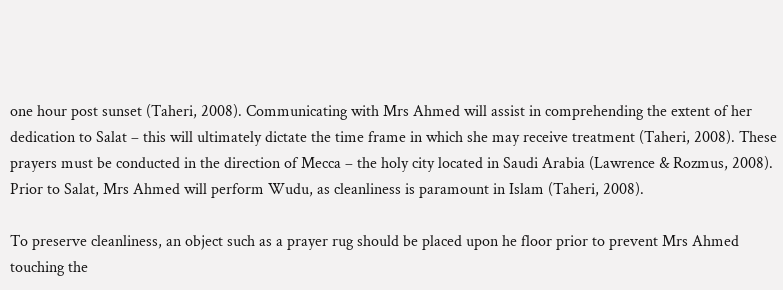one hour post sunset (Taheri, 2008). Communicating with Mrs Ahmed will assist in comprehending the extent of her dedication to Salat – this will ultimately dictate the time frame in which she may receive treatment (Taheri, 2008). These prayers must be conducted in the direction of Mecca – the holy city located in Saudi Arabia (Lawrence & Rozmus, 2008). Prior to Salat, Mrs Ahmed will perform Wudu, as cleanliness is paramount in Islam (Taheri, 2008).

To preserve cleanliness, an object such as a prayer rug should be placed upon he floor prior to prevent Mrs Ahmed touching the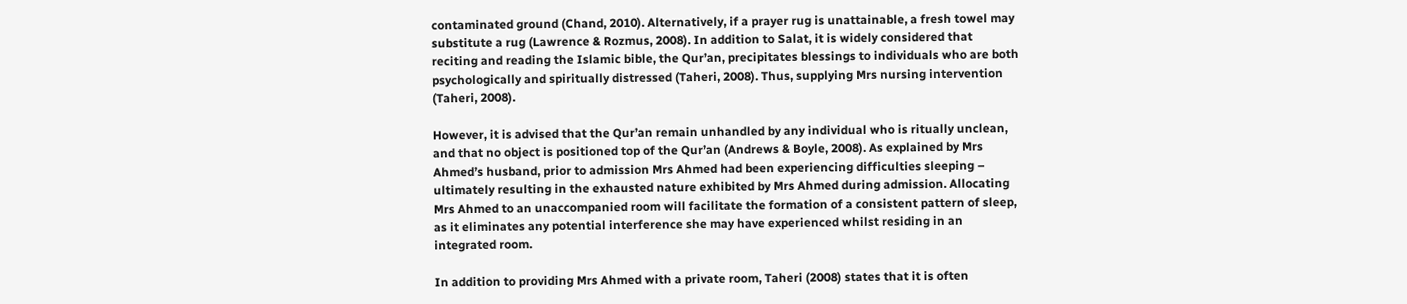contaminated ground (Chand, 2010). Alternatively, if a prayer rug is unattainable, a fresh towel may substitute a rug (Lawrence & Rozmus, 2008). In addition to Salat, it is widely considered that reciting and reading the Islamic bible, the Qur’an, precipitates blessings to individuals who are both psychologically and spiritually distressed (Taheri, 2008). Thus, supplying Mrs nursing intervention (Taheri, 2008).

However, it is advised that the Qur’an remain unhandled by any individual who is ritually unclean, and that no object is positioned top of the Qur’an (Andrews & Boyle, 2008). As explained by Mrs Ahmed’s husband, prior to admission Mrs Ahmed had been experiencing difficulties sleeping – ultimately resulting in the exhausted nature exhibited by Mrs Ahmed during admission. Allocating Mrs Ahmed to an unaccompanied room will facilitate the formation of a consistent pattern of sleep, as it eliminates any potential interference she may have experienced whilst residing in an integrated room.

In addition to providing Mrs Ahmed with a private room, Taheri (2008) states that it is often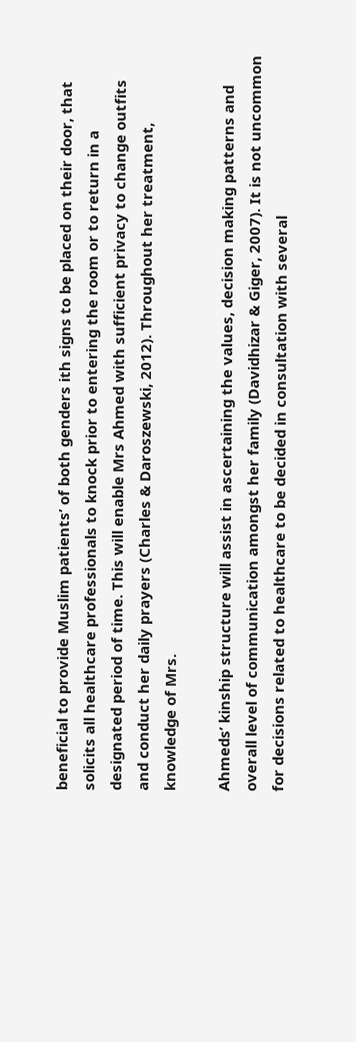beneficial to provide Muslim patients’ of both genders ith signs to be placed on their door, that solicits all healthcare professionals to knock prior to entering the room or to return in a designated period of time. This will enable Mrs Ahmed with sufficient privacy to change outfits and conduct her daily prayers (Charles & Daroszewski, 2012). Throughout her treatment, knowledge of Mrs.

Ahmeds’ kinship structure will assist in ascertaining the values, decision making patterns and overall level of communication amongst her family (Davidhizar & Giger, 2007). It is not uncommon for decisions related to healthcare to be decided in consultation with several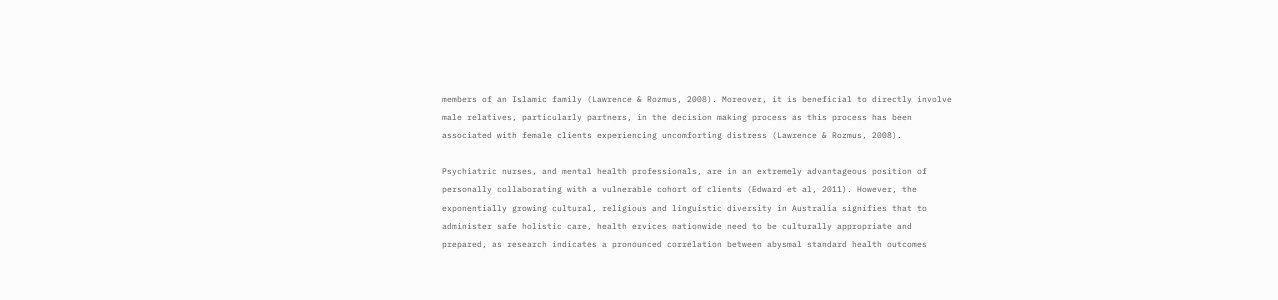members of an Islamic family (Lawrence & Rozmus, 2008). Moreover, it is beneficial to directly involve male relatives, particularly partners, in the decision making process as this process has been associated with female clients experiencing uncomforting distress (Lawrence & Rozmus, 2008).

Psychiatric nurses, and mental health professionals, are in an extremely advantageous position of personally collaborating with a vulnerable cohort of clients (Edward et al, 2011). However, the exponentially growing cultural, religious and linguistic diversity in Australia signifies that to administer safe holistic care, health ervices nationwide need to be culturally appropriate and prepared, as research indicates a pronounced correlation between abysmal standard health outcomes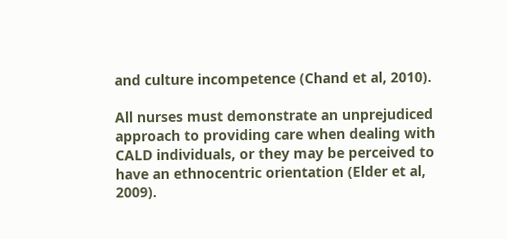and culture incompetence (Chand et al, 2010).

All nurses must demonstrate an unprejudiced approach to providing care when dealing with CALD individuals, or they may be perceived to have an ethnocentric orientation (Elder et al, 2009).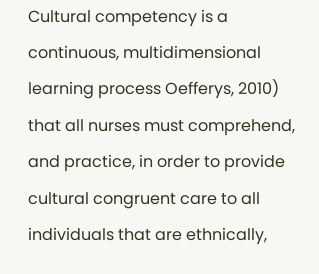Cultural competency is a continuous, multidimensional learning process Oefferys, 2010) that all nurses must comprehend, and practice, in order to provide cultural congruent care to all individuals that are ethnically,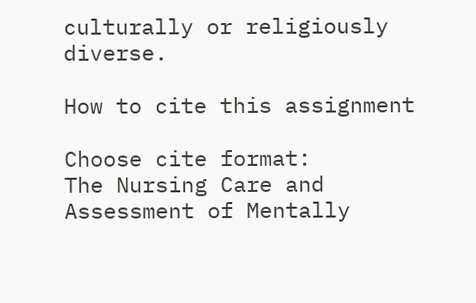culturally or religiously diverse.

How to cite this assignment

Choose cite format:
The Nursing Care and Assessment of Mentally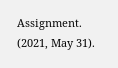Assignment. (2021, May 31).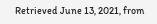Retrieved June 13, 2021, from